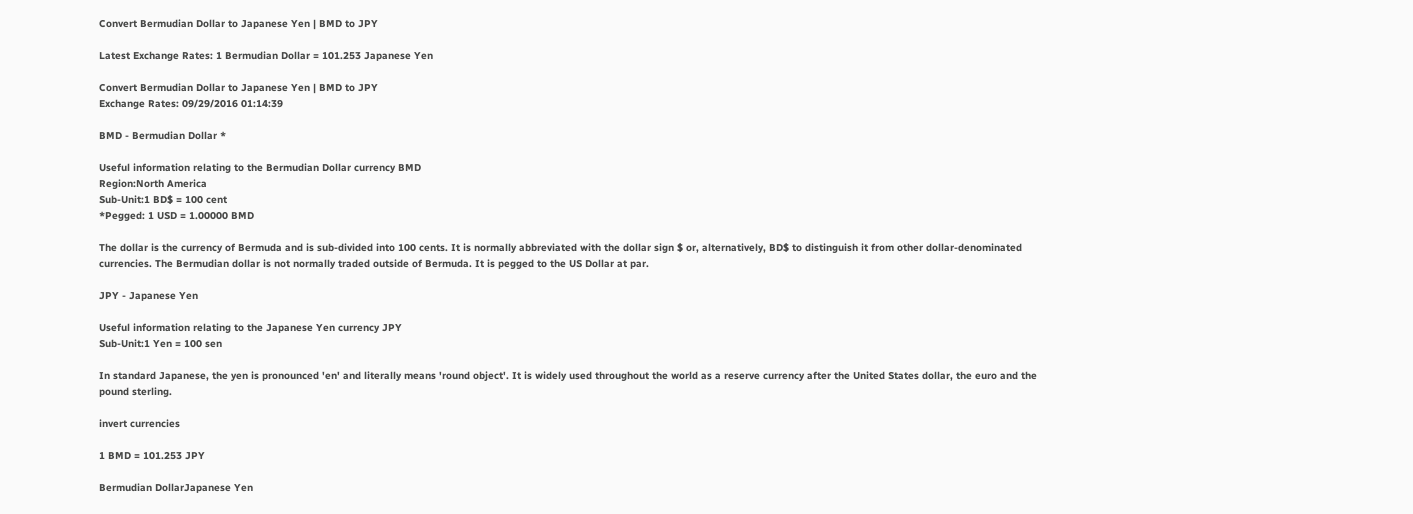Convert Bermudian Dollar to Japanese Yen | BMD to JPY

Latest Exchange Rates: 1 Bermudian Dollar = 101.253 Japanese Yen

Convert Bermudian Dollar to Japanese Yen | BMD to JPY
Exchange Rates: 09/29/2016 01:14:39

BMD - Bermudian Dollar *

Useful information relating to the Bermudian Dollar currency BMD
Region:North America
Sub-Unit:1 BD$ = 100 cent
*Pegged: 1 USD = 1.00000 BMD

The dollar is the currency of Bermuda and is sub-divided into 100 cents. It is normally abbreviated with the dollar sign $ or, alternatively, BD$ to distinguish it from other dollar-denominated currencies. The Bermudian dollar is not normally traded outside of Bermuda. It is pegged to the US Dollar at par.

JPY - Japanese Yen

Useful information relating to the Japanese Yen currency JPY
Sub-Unit:1 Yen = 100 sen

In standard Japanese, the yen is pronounced 'en' and literally means 'round object'. It is widely used throughout the world as a reserve currency after the United States dollar, the euro and the pound sterling.

invert currencies

1 BMD = 101.253 JPY

Bermudian DollarJapanese Yen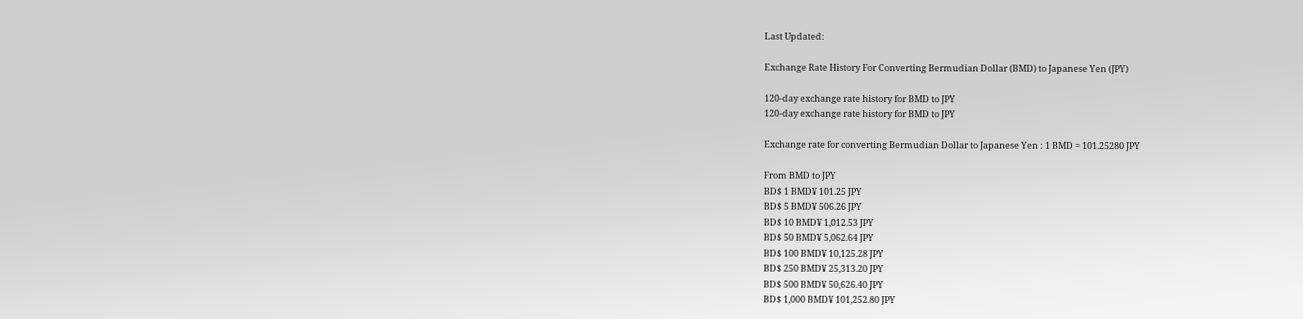Last Updated:

Exchange Rate History For Converting Bermudian Dollar (BMD) to Japanese Yen (JPY)

120-day exchange rate history for BMD to JPY
120-day exchange rate history for BMD to JPY

Exchange rate for converting Bermudian Dollar to Japanese Yen : 1 BMD = 101.25280 JPY

From BMD to JPY
BD$ 1 BMD¥ 101.25 JPY
BD$ 5 BMD¥ 506.26 JPY
BD$ 10 BMD¥ 1,012.53 JPY
BD$ 50 BMD¥ 5,062.64 JPY
BD$ 100 BMD¥ 10,125.28 JPY
BD$ 250 BMD¥ 25,313.20 JPY
BD$ 500 BMD¥ 50,626.40 JPY
BD$ 1,000 BMD¥ 101,252.80 JPY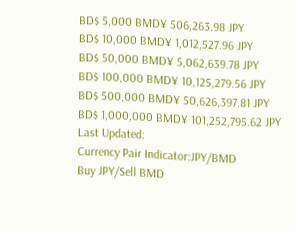BD$ 5,000 BMD¥ 506,263.98 JPY
BD$ 10,000 BMD¥ 1,012,527.96 JPY
BD$ 50,000 BMD¥ 5,062,639.78 JPY
BD$ 100,000 BMD¥ 10,125,279.56 JPY
BD$ 500,000 BMD¥ 50,626,397.81 JPY
BD$ 1,000,000 BMD¥ 101,252,795.62 JPY
Last Updated:
Currency Pair Indicator:JPY/BMD
Buy JPY/Sell BMD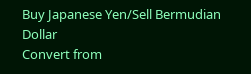Buy Japanese Yen/Sell Bermudian Dollar
Convert from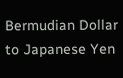Bermudian Dollar to Japanese Yen